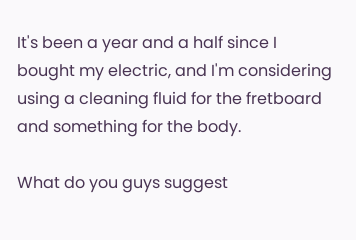It's been a year and a half since I bought my electric, and I'm considering using a cleaning fluid for the fretboard and something for the body.

What do you guys suggest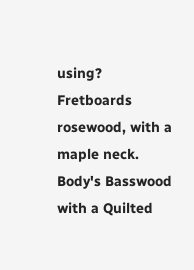using? Fretboards rosewood, with a maple neck. Body's Basswood with a Quilted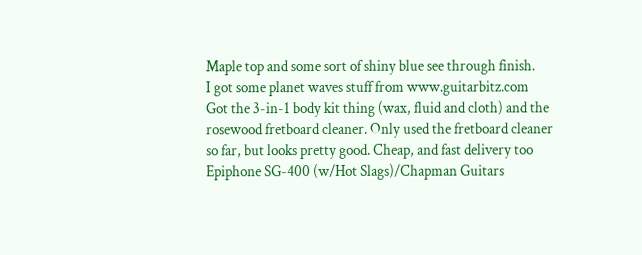Maple top and some sort of shiny blue see through finish.
I got some planet waves stuff from www.guitarbitz.com
Got the 3-in-1 body kit thing (wax, fluid and cloth) and the rosewood fretboard cleaner. Only used the fretboard cleaner so far, but looks pretty good. Cheap, and fast delivery too
Epiphone SG-400 (w/Hot Slags)/Chapman Guitars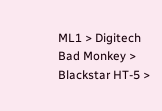ML1 > Digitech Bad Monkey > Blackstar HT-5 >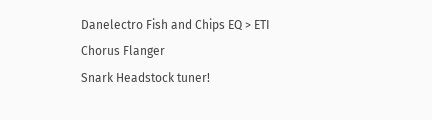Danelectro Fish and Chips EQ > ETI Chorus Flanger
Snark Headstock tuner!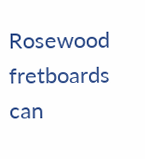Rosewood fretboards can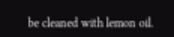be cleaned with lemon oil.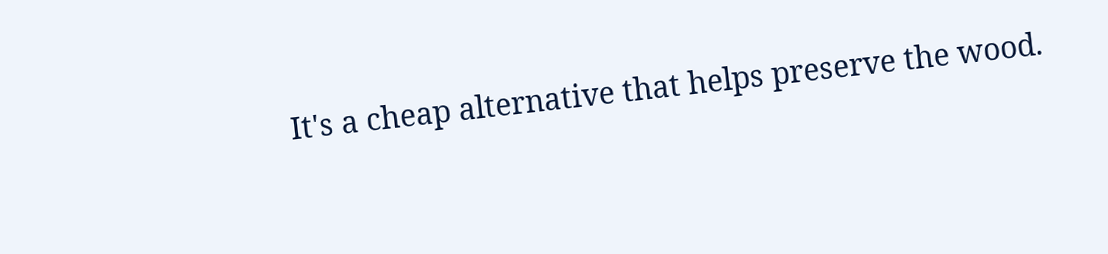It's a cheap alternative that helps preserve the wood.